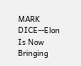MARK DICE--Elon Is Now Bringing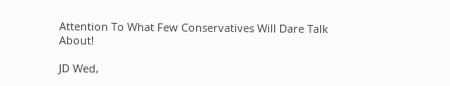Attention To What Few Conservatives Will Dare Talk About!

JD Wed,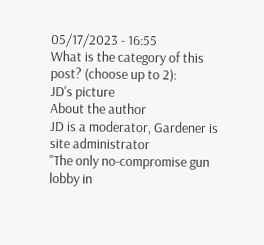05/17/2023 - 16:55
What is the category of this post? (choose up to 2):
JD's picture
About the author
JD is a moderator, Gardener is site administrator
"The only no-compromise gun lobby in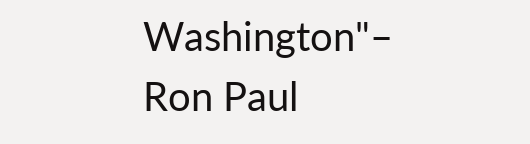Washington"– Ron Paul